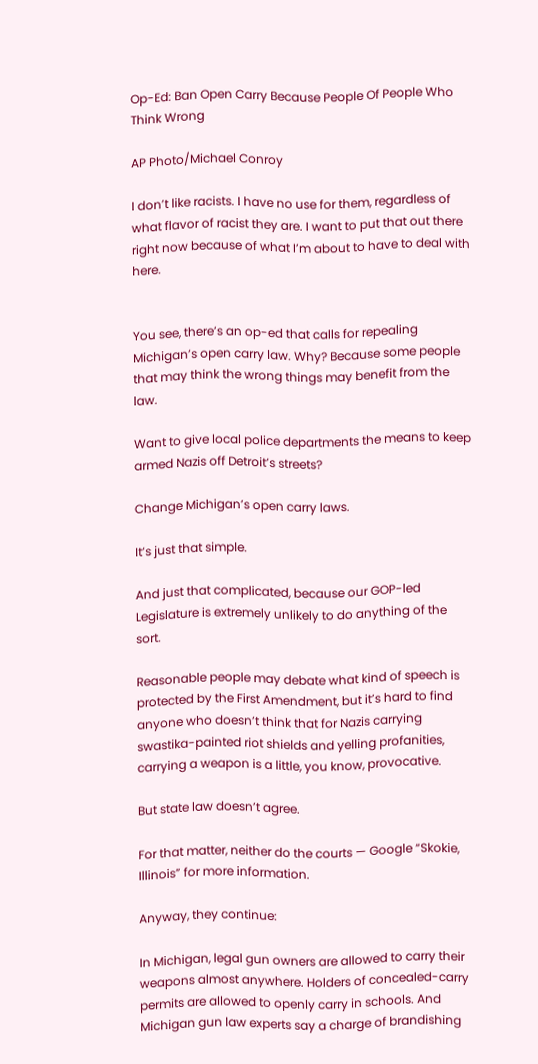Op-Ed: Ban Open Carry Because People Of People Who Think Wrong

AP Photo/Michael Conroy

I don’t like racists. I have no use for them, regardless of what flavor of racist they are. I want to put that out there right now because of what I’m about to have to deal with here.


You see, there’s an op-ed that calls for repealing Michigan’s open carry law. Why? Because some people that may think the wrong things may benefit from the law.

Want to give local police departments the means to keep armed Nazis off Detroit’s streets?

Change Michigan’s open carry laws.

It’s just that simple.

And just that complicated, because our GOP-led Legislature is extremely unlikely to do anything of the sort.

Reasonable people may debate what kind of speech is protected by the First Amendment, but it’s hard to find anyone who doesn’t think that for Nazis carrying swastika-painted riot shields and yelling profanities, carrying a weapon is a little, you know, provocative.

But state law doesn’t agree.

For that matter, neither do the courts — Google “Skokie, Illinois” for more information.

Anyway, they continue:

In Michigan, legal gun owners are allowed to carry their weapons almost anywhere. Holders of concealed-carry permits are allowed to openly carry in schools. And Michigan gun law experts say a charge of brandishing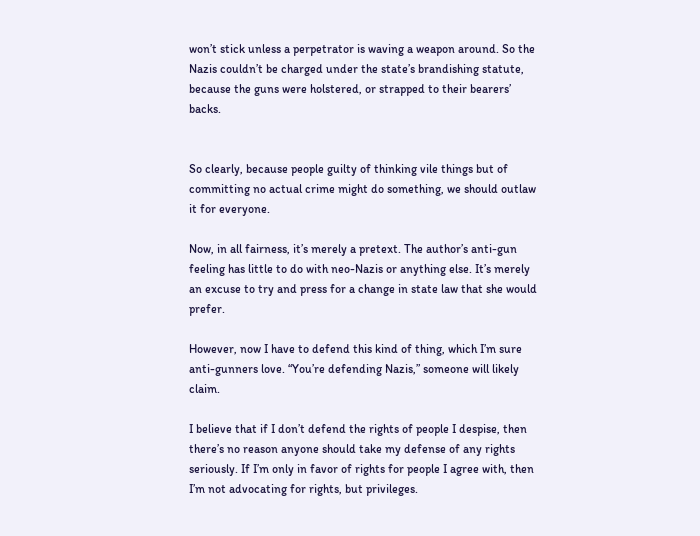won’t stick unless a perpetrator is waving a weapon around. So the Nazis couldn’t be charged under the state’s brandishing statute, because the guns were holstered, or strapped to their bearers’ backs.


So clearly, because people guilty of thinking vile things but of committing no actual crime might do something, we should outlaw it for everyone.

Now, in all fairness, it’s merely a pretext. The author’s anti-gun feeling has little to do with neo-Nazis or anything else. It’s merely an excuse to try and press for a change in state law that she would prefer.

However, now I have to defend this kind of thing, which I’m sure anti-gunners love. “You’re defending Nazis,” someone will likely claim.

I believe that if I don’t defend the rights of people I despise, then there’s no reason anyone should take my defense of any rights seriously. If I’m only in favor of rights for people I agree with, then I’m not advocating for rights, but privileges.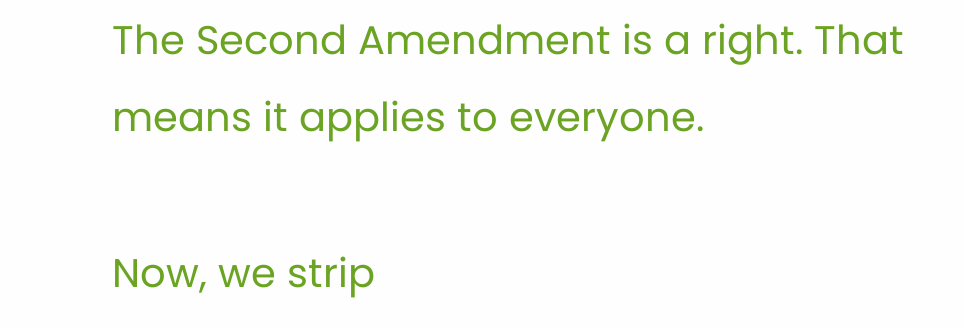The Second Amendment is a right. That means it applies to everyone.

Now, we strip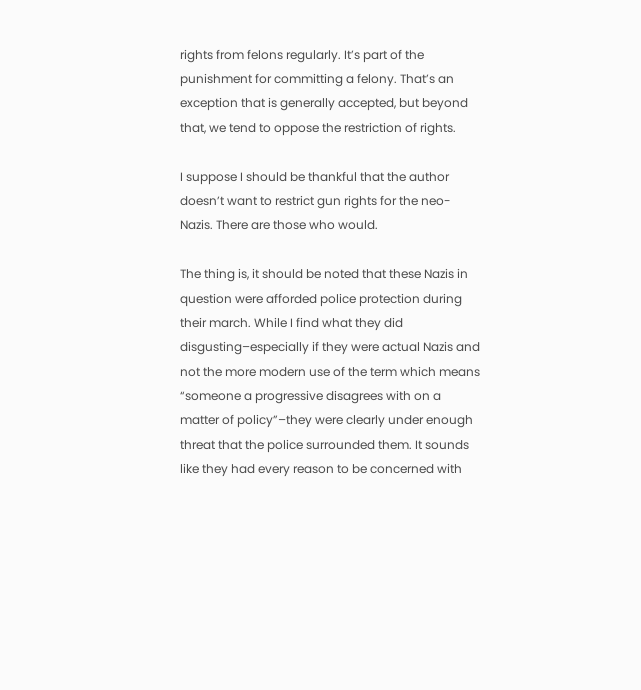rights from felons regularly. It’s part of the punishment for committing a felony. That’s an exception that is generally accepted, but beyond that, we tend to oppose the restriction of rights.

I suppose I should be thankful that the author doesn’t want to restrict gun rights for the neo-Nazis. There are those who would.

The thing is, it should be noted that these Nazis in question were afforded police protection during their march. While I find what they did disgusting–especially if they were actual Nazis and not the more modern use of the term which means “someone a progressive disagrees with on a matter of policy”–they were clearly under enough threat that the police surrounded them. It sounds like they had every reason to be concerned with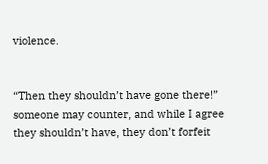violence.


“Then they shouldn’t have gone there!” someone may counter, and while I agree they shouldn’t have, they don’t forfeit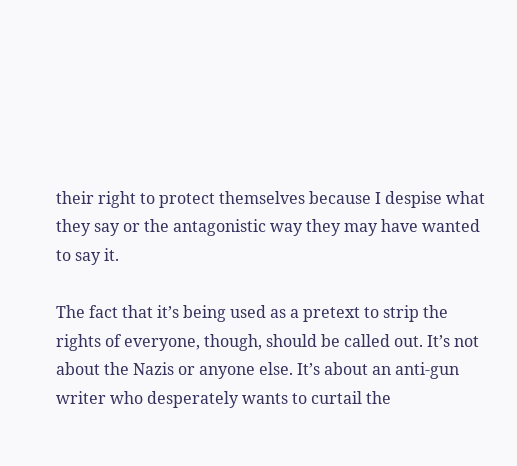their right to protect themselves because I despise what they say or the antagonistic way they may have wanted to say it.

The fact that it’s being used as a pretext to strip the rights of everyone, though, should be called out. It’s not about the Nazis or anyone else. It’s about an anti-gun writer who desperately wants to curtail the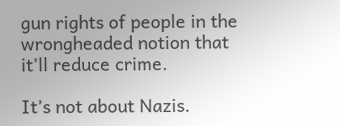gun rights of people in the wrongheaded notion that it’ll reduce crime.

It’s not about Nazis.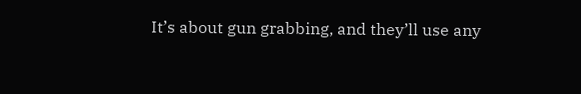It’s about gun grabbing, and they’ll use any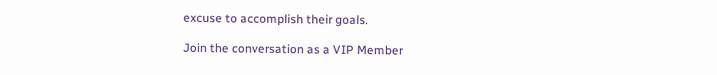excuse to accomplish their goals.

Join the conversation as a VIP Member